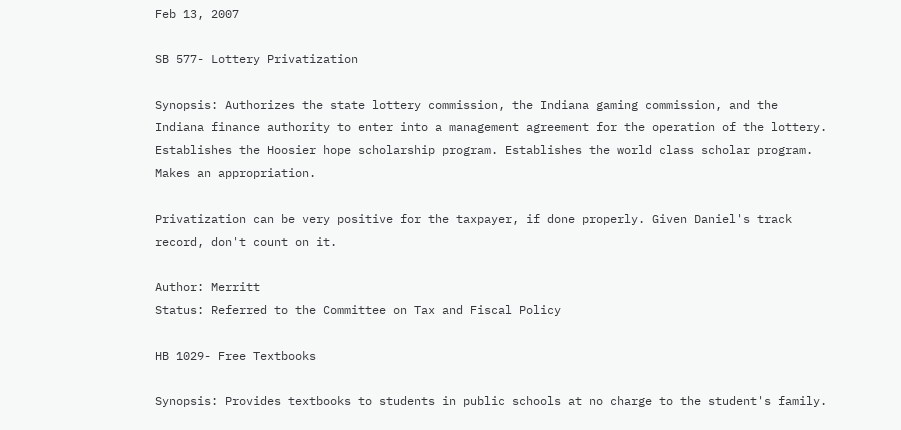Feb 13, 2007

SB 577- Lottery Privatization

Synopsis: Authorizes the state lottery commission, the Indiana gaming commission, and the Indiana finance authority to enter into a management agreement for the operation of the lottery. Establishes the Hoosier hope scholarship program. Establishes the world class scholar program. Makes an appropriation.

Privatization can be very positive for the taxpayer, if done properly. Given Daniel's track record, don't count on it.

Author: Merritt
Status: Referred to the Committee on Tax and Fiscal Policy

HB 1029- Free Textbooks

Synopsis: Provides textbooks to students in public schools at no charge to the student's family.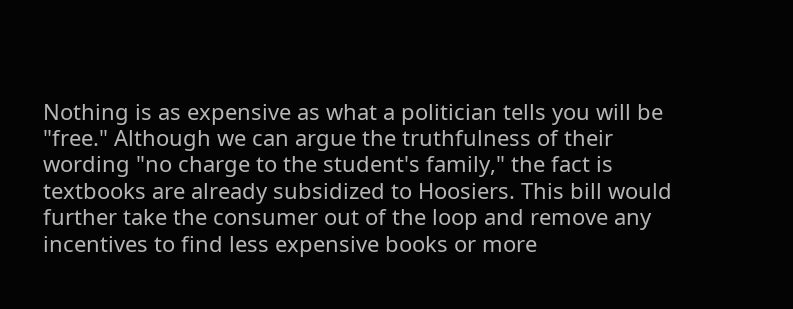Nothing is as expensive as what a politician tells you will be "free." Although we can argue the truthfulness of their wording "no charge to the student's family," the fact is textbooks are already subsidized to Hoosiers. This bill would further take the consumer out of the loop and remove any incentives to find less expensive books or more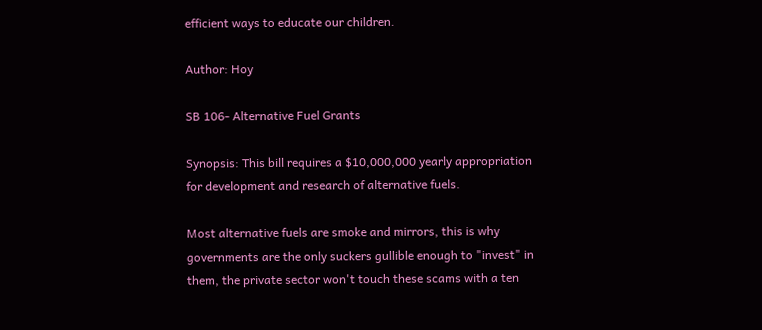efficient ways to educate our children.

Author: Hoy

SB 106- Alternative Fuel Grants

Synopsis: This bill requires a $10,000,000 yearly appropriation for development and research of alternative fuels.

Most alternative fuels are smoke and mirrors, this is why governments are the only suckers gullible enough to "invest" in them, the private sector won't touch these scams with a ten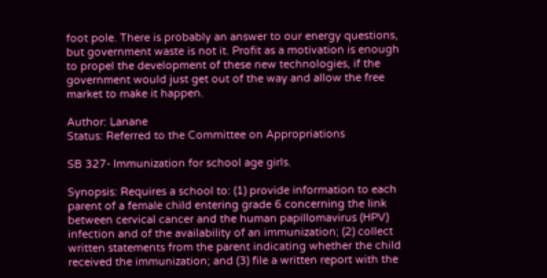foot pole. There is probably an answer to our energy questions, but government waste is not it. Profit as a motivation is enough to propel the development of these new technologies, if the government would just get out of the way and allow the free market to make it happen.

Author: Lanane
Status: Referred to the Committee on Appropriations

SB 327- Immunization for school age girls.

Synopsis: Requires a school to: (1) provide information to each parent of a female child entering grade 6 concerning the link between cervical cancer and the human papillomavirus (HPV) infection and of the availability of an immunization; (2) collect written statements from the parent indicating whether the child received the immunization; and (3) file a written report with the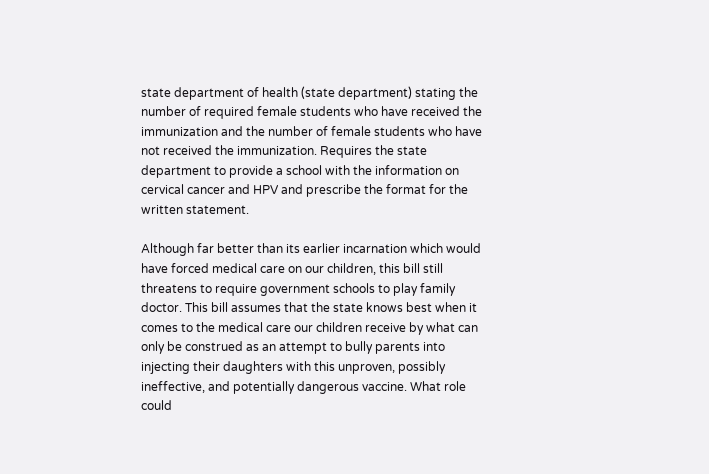state department of health (state department) stating the number of required female students who have received the immunization and the number of female students who have not received the immunization. Requires the state department to provide a school with the information on cervical cancer and HPV and prescribe the format for the written statement.

Although far better than its earlier incarnation which would have forced medical care on our children, this bill still threatens to require government schools to play family doctor. This bill assumes that the state knows best when it comes to the medical care our children receive by what can only be construed as an attempt to bully parents into injecting their daughters with this unproven, possibly ineffective, and potentially dangerous vaccine. What role could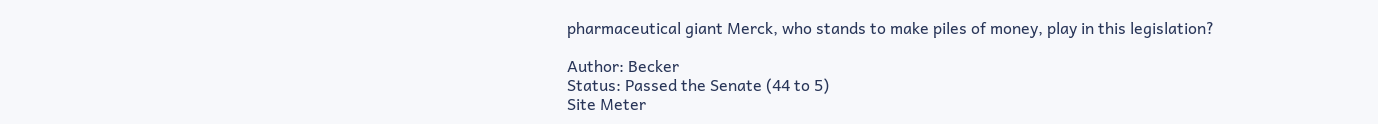pharmaceutical giant Merck, who stands to make piles of money, play in this legislation?

Author: Becker
Status: Passed the Senate (44 to 5)
Site Meter